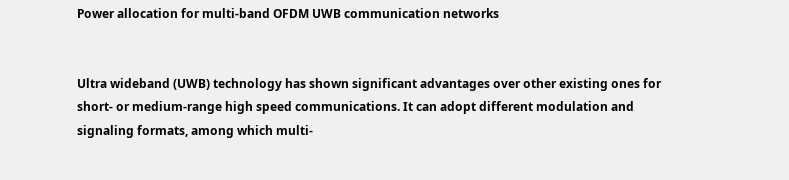Power allocation for multi-band OFDM UWB communication networks


Ultra wideband (UWB) technology has shown significant advantages over other existing ones for short- or medium-range high speed communications. It can adopt different modulation and signaling formats, among which multi-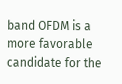band OFDM is a more favorable candidate for the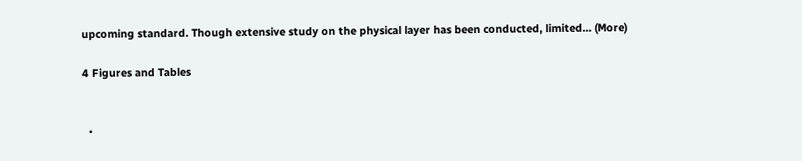upcoming standard. Though extensive study on the physical layer has been conducted, limited… (More)

4 Figures and Tables


  •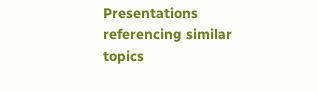Presentations referencing similar topics